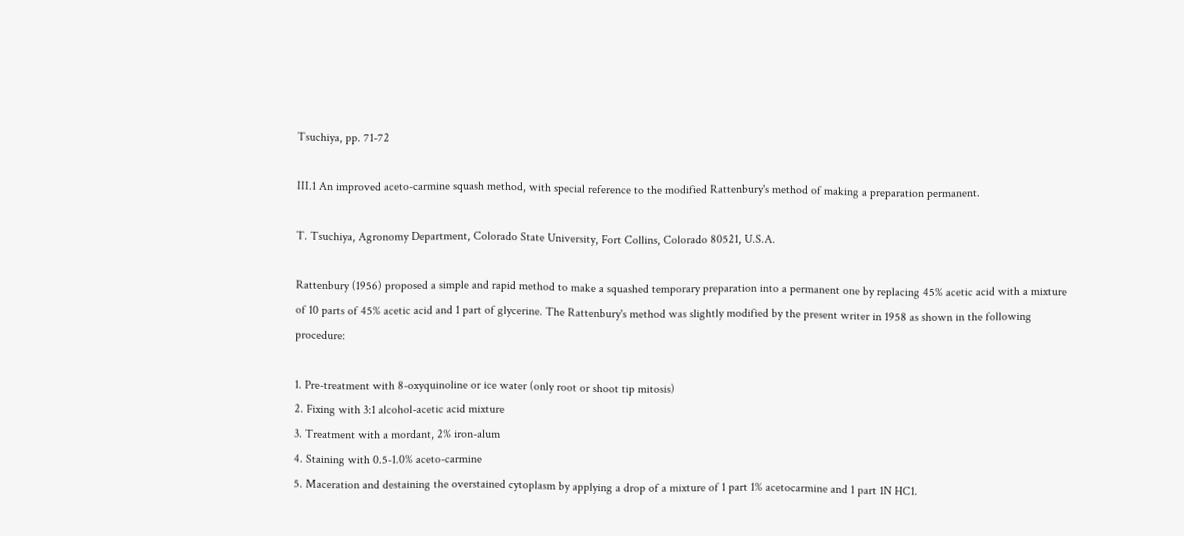Tsuchiya, pp. 71-72

III.1 An improved aceto-carmine squash method, with special reference to the modified Rattenbury's method of making a preparation permanent.

T. Tsuchiya, Agronomy Department, Colorado State University, Fort Collins, Colorado 80521, U.S.A.

Rattenbury (1956) proposed a simple and rapid method to make a squashed temporary preparation into a permanent one by replacing 45% acetic acid with a mixture of 10 parts of 45% acetic acid and 1 part of glycerine. The Rattenbury's method was slightly modified by the present writer in 1958 as shown in the following procedure:

1. Pre-treatment with 8-oxyquinoline or ice water (only root or shoot tip mitosis)
2. Fixing with 3:1 alcohol-acetic acid mixture
3. Treatment with a mordant, 2% iron-alum
4. Staining with 0.5-1.0% aceto-carmine
5. Maceration and destaining the overstained cytoplasm by applying a drop of a mixture of 1 part 1% acetocarmine and 1 part 1N HC1.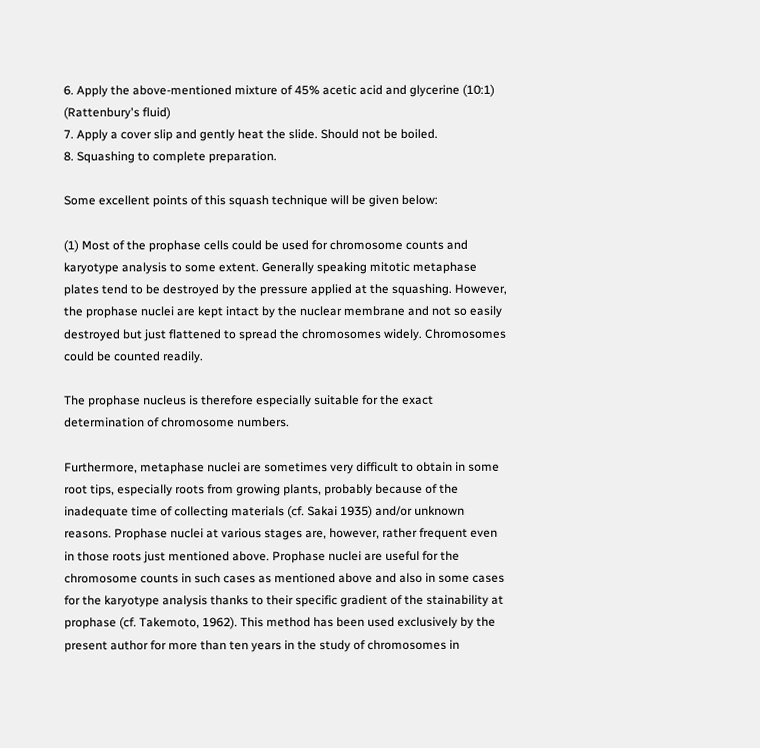6. Apply the above-mentioned mixture of 45% acetic acid and glycerine (10:1) (Rattenbury's fluid)
7. Apply a cover slip and gently heat the slide. Should not be boiled.
8. Squashing to complete preparation.

Some excellent points of this squash technique will be given below:

(1) Most of the prophase cells could be used for chromosome counts and karyotype analysis to some extent. Generally speaking mitotic metaphase plates tend to be destroyed by the pressure applied at the squashing. However, the prophase nuclei are kept intact by the nuclear membrane and not so easily destroyed but just flattened to spread the chromosomes widely. Chromosomes could be counted readily.

The prophase nucleus is therefore especially suitable for the exact determination of chromosome numbers.

Furthermore, metaphase nuclei are sometimes very difficult to obtain in some root tips, especially roots from growing plants, probably because of the inadequate time of collecting materials (cf. Sakai 1935) and/or unknown reasons. Prophase nuclei at various stages are, however, rather frequent even in those roots just mentioned above. Prophase nuclei are useful for the chromosome counts in such cases as mentioned above and also in some cases for the karyotype analysis thanks to their specific gradient of the stainability at prophase (cf. Takemoto, 1962). This method has been used exclusively by the present author for more than ten years in the study of chromosomes in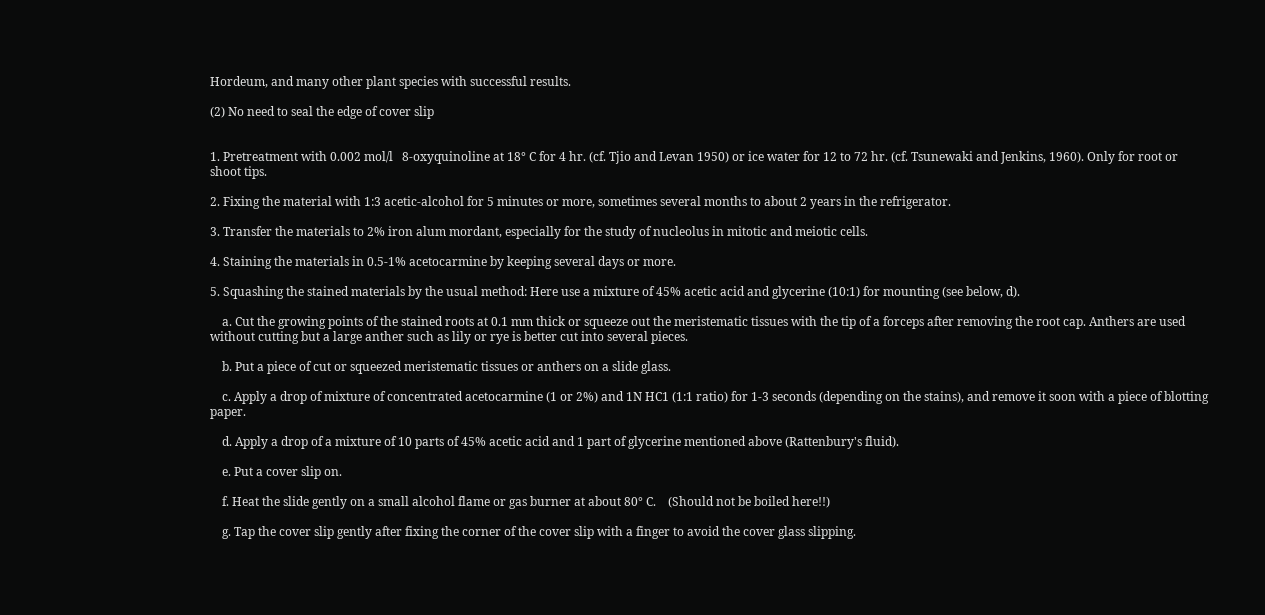Hordeum, and many other plant species with successful results.

(2) No need to seal the edge of cover slip


1. Pretreatment with 0.002 mol/l   8-oxyquinoline at 18° C for 4 hr. (cf. Tjio and Levan 1950) or ice water for 12 to 72 hr. (cf. Tsunewaki and Jenkins, 1960). Only for root or shoot tips.

2. Fixing the material with 1:3 acetic-alcohol for 5 minutes or more, sometimes several months to about 2 years in the refrigerator.

3. Transfer the materials to 2% iron alum mordant, especially for the study of nucleolus in mitotic and meiotic cells.

4. Staining the materials in 0.5-1% acetocarmine by keeping several days or more.

5. Squashing the stained materials by the usual method: Here use a mixture of 45% acetic acid and glycerine (10:1) for mounting (see below, d).

    a. Cut the growing points of the stained roots at 0.1 mm thick or squeeze out the meristematic tissues with the tip of a forceps after removing the root cap. Anthers are used without cutting but a large anther such as lily or rye is better cut into several pieces.

    b. Put a piece of cut or squeezed meristematic tissues or anthers on a slide glass.

    c. Apply a drop of mixture of concentrated acetocarmine (1 or 2%) and 1N HC1 (1:1 ratio) for 1-3 seconds (depending on the stains), and remove it soon with a piece of blotting paper.

    d. Apply a drop of a mixture of 10 parts of 45% acetic acid and 1 part of glycerine mentioned above (Rattenbury's fluid).

    e. Put a cover slip on.

    f. Heat the slide gently on a small alcohol flame or gas burner at about 80° C.    (Should not be boiled here!!)

    g. Tap the cover slip gently after fixing the corner of the cover slip with a finger to avoid the cover glass slipping.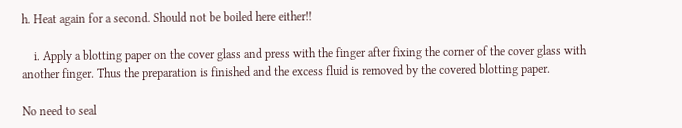h. Heat again for a second. Should not be boiled here either!!

    i. Apply a blotting paper on the cover glass and press with the finger after fixing the corner of the cover glass with another finger. Thus the preparation is finished and the excess fluid is removed by the covered blotting paper.

No need to seal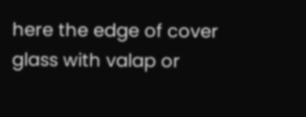here the edge of cover glass with valap or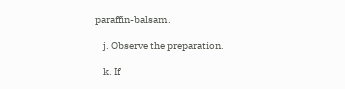paraffin-balsam.

    j. Observe the preparation.

    k. If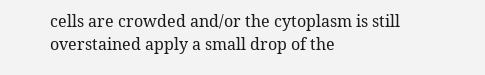cells are crowded and/or the cytoplasm is still overstained apply a small drop of the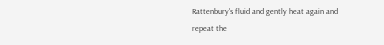Rattenbury's fluid and gently heat again and repeat the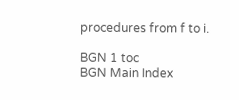procedures from f to i.

BGN 1 toc
BGN Main Index